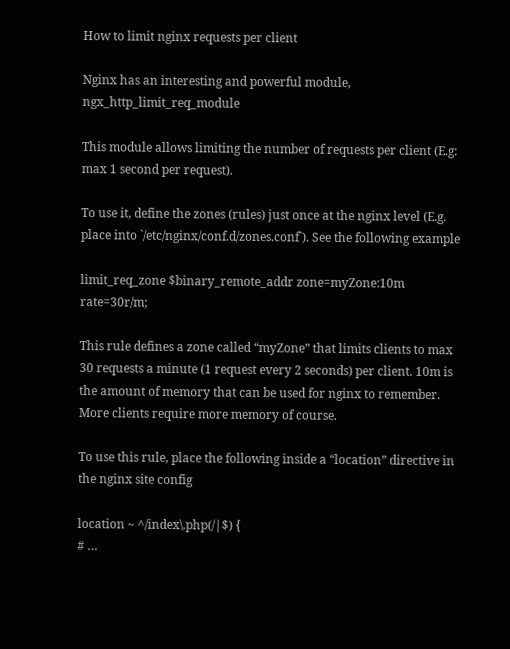How to limit nginx requests per client

Nginx has an interesting and powerful module, ngx_http_limit_req_module

This module allows limiting the number of requests per client (E.g: max 1 second per request).

To use it, define the zones (rules) just once at the nginx level (E.g. place into `/etc/nginx/conf.d/zones.conf`). See the following example

limit_req_zone $binary_remote_addr zone=myZone:10m rate=30r/m;

This rule defines a zone called “myZone” that limits clients to max 30 requests a minute (1 request every 2 seconds) per client. 10m is the amount of memory that can be used for nginx to remember. More clients require more memory of course.

To use this rule, place the following inside a “location” directive in the nginx site config

location ~ ^/index\.php(/|$) {
# …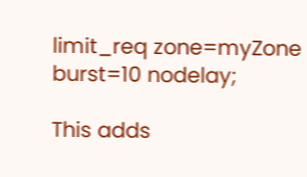limit_req zone=myZone burst=10 nodelay;

This adds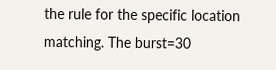the rule for the specific location matching. The burst=30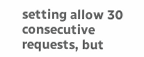setting allow 30 consecutive requests, but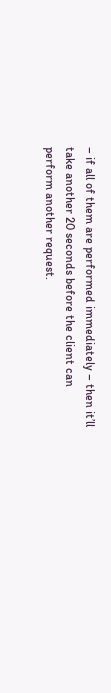– if all of them are performed immediately – then it’ll take another 20 seconds before the client can perform another request.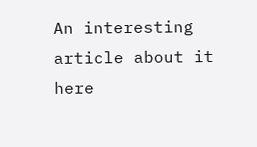An interesting article about it here